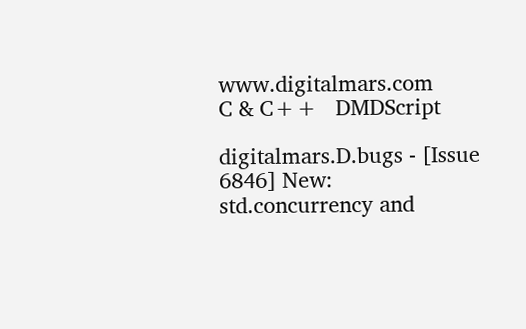www.digitalmars.com         C & C++   DMDScript

digitalmars.D.bugs - [Issue 6846] New: std.concurrency and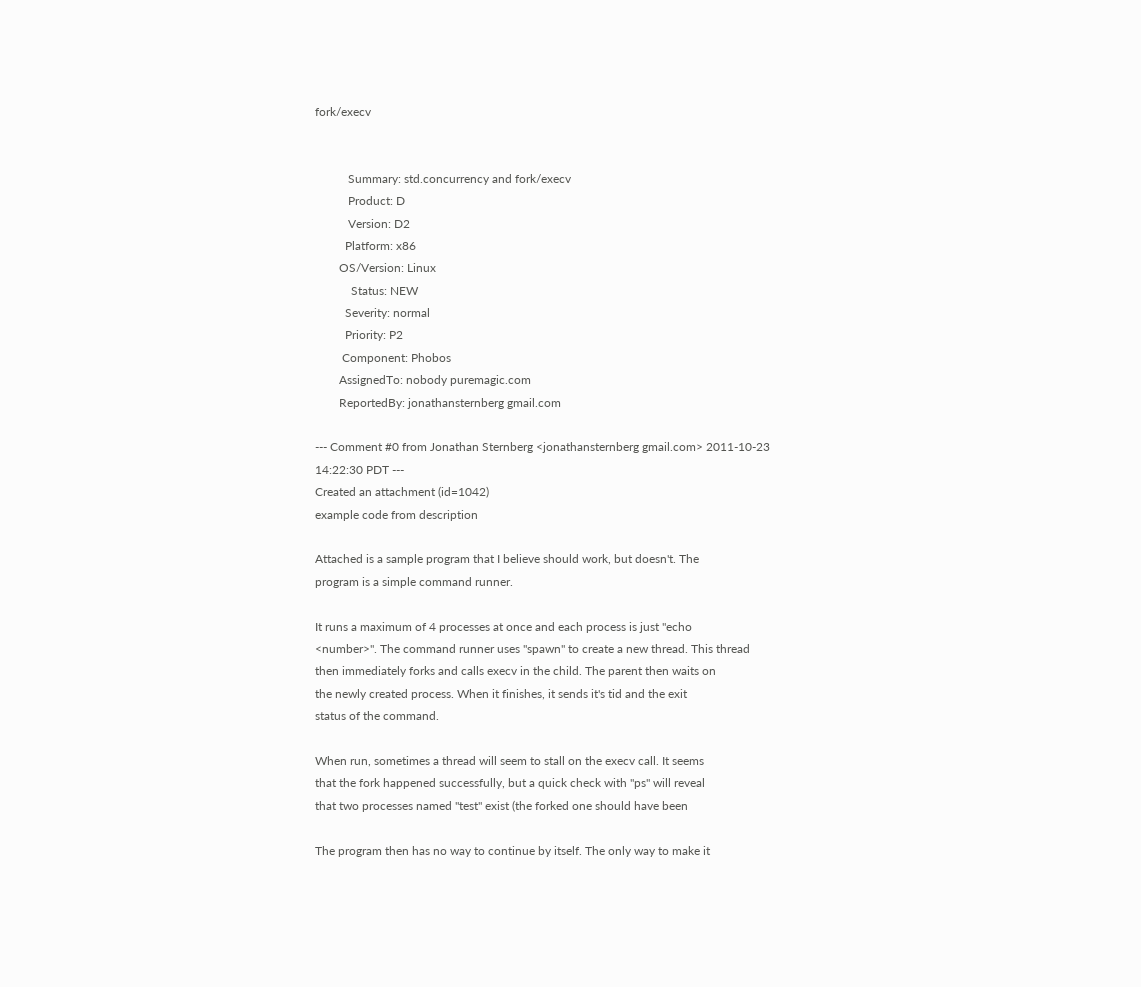fork/execv


           Summary: std.concurrency and fork/execv
           Product: D
           Version: D2
          Platform: x86
        OS/Version: Linux
            Status: NEW
          Severity: normal
          Priority: P2
         Component: Phobos
        AssignedTo: nobody puremagic.com
        ReportedBy: jonathansternberg gmail.com

--- Comment #0 from Jonathan Sternberg <jonathansternberg gmail.com> 2011-10-23
14:22:30 PDT ---
Created an attachment (id=1042)
example code from description

Attached is a sample program that I believe should work, but doesn't. The
program is a simple command runner.

It runs a maximum of 4 processes at once and each process is just "echo
<number>". The command runner uses "spawn" to create a new thread. This thread
then immediately forks and calls execv in the child. The parent then waits on
the newly created process. When it finishes, it sends it's tid and the exit
status of the command.

When run, sometimes a thread will seem to stall on the execv call. It seems
that the fork happened successfully, but a quick check with "ps" will reveal
that two processes named "test" exist (the forked one should have been

The program then has no way to continue by itself. The only way to make it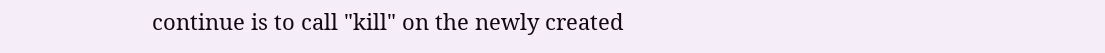continue is to call "kill" on the newly created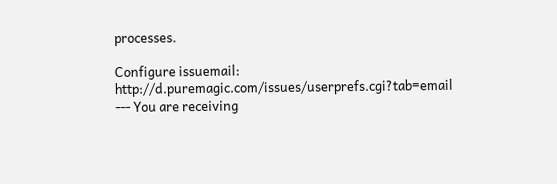processes.

Configure issuemail: http://d.puremagic.com/issues/userprefs.cgi?tab=email
--- You are receiving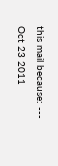this mail because: ---
Oct 23 2011